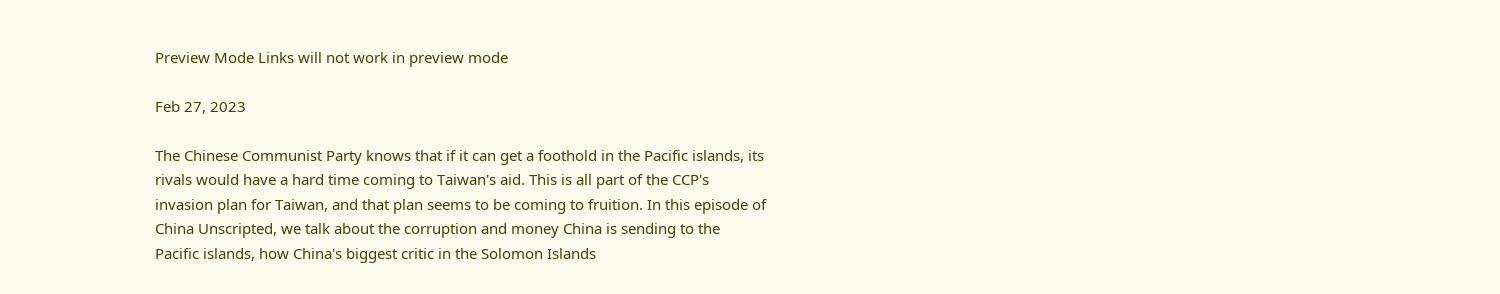Preview Mode Links will not work in preview mode

Feb 27, 2023

The Chinese Communist Party knows that if it can get a foothold in the Pacific islands, its rivals would have a hard time coming to Taiwan's aid. This is all part of the CCP's invasion plan for Taiwan, and that plan seems to be coming to fruition. In this episode of China Unscripted, we talk about the corruption and money China is sending to the Pacific islands, how China's biggest critic in the Solomon Islands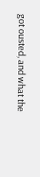got ousted, and what the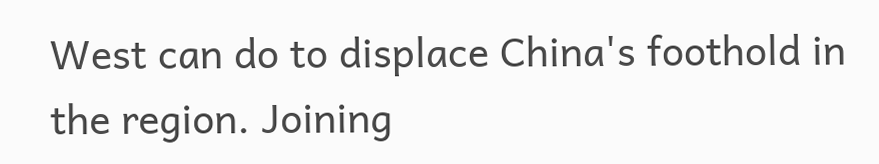West can do to displace China's foothold in the region. Joining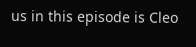us in this episode is Cleo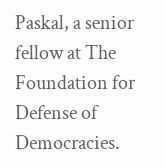Paskal, a senior fellow at The Foundation for Defense of Democracies.